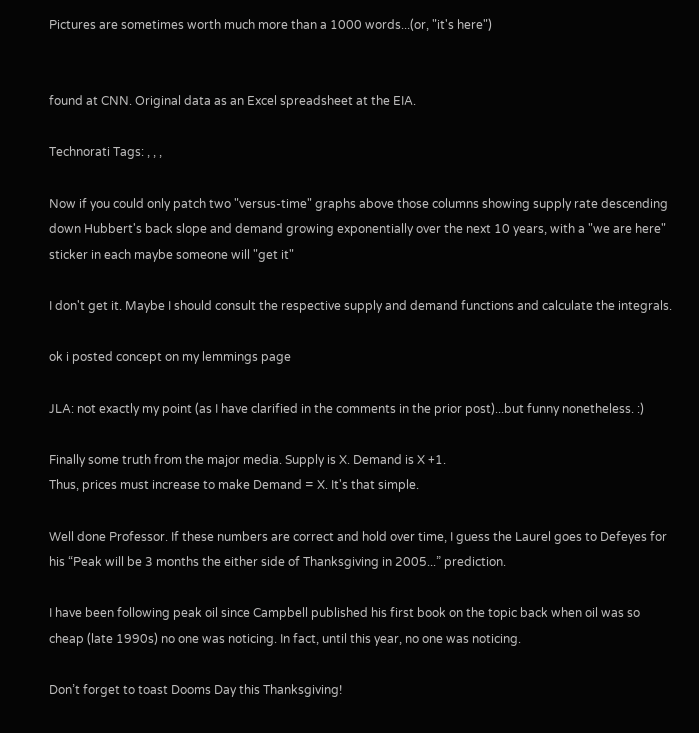Pictures are sometimes worth much more than a 1000 words...(or, "it's here")


found at CNN. Original data as an Excel spreadsheet at the EIA.

Technorati Tags: , , ,

Now if you could only patch two "versus-time" graphs above those columns showing supply rate descending down Hubbert's back slope and demand growing exponentially over the next 10 years, with a "we are here" sticker in each maybe someone will "get it"

I don't get it. Maybe I should consult the respective supply and demand functions and calculate the integrals.

ok i posted concept on my lemmings page

JLA: not exactly my point (as I have clarified in the comments in the prior post)...but funny nonetheless. :)

Finally some truth from the major media. Supply is X. Demand is X +1.
Thus, prices must increase to make Demand = X. It's that simple.

Well done Professor. If these numbers are correct and hold over time, I guess the Laurel goes to Defeyes for his “Peak will be 3 months the either side of Thanksgiving in 2005...” prediction.

I have been following peak oil since Campbell published his first book on the topic back when oil was so cheap (late 1990s) no one was noticing. In fact, until this year, no one was noticing.

Don’t forget to toast Dooms Day this Thanksgiving!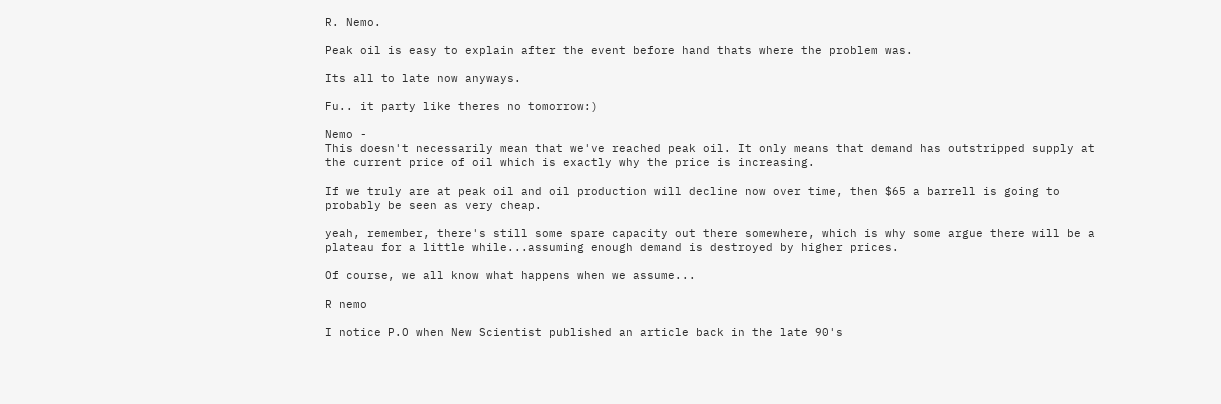R. Nemo.

Peak oil is easy to explain after the event before hand thats where the problem was.

Its all to late now anyways.

Fu.. it party like theres no tomorrow:)

Nemo -
This doesn't necessarily mean that we've reached peak oil. It only means that demand has outstripped supply at the current price of oil which is exactly why the price is increasing.

If we truly are at peak oil and oil production will decline now over time, then $65 a barrell is going to probably be seen as very cheap.

yeah, remember, there's still some spare capacity out there somewhere, which is why some argue there will be a plateau for a little while...assuming enough demand is destroyed by higher prices.

Of course, we all know what happens when we assume...

R nemo

I notice P.O when New Scientist published an article back in the late 90's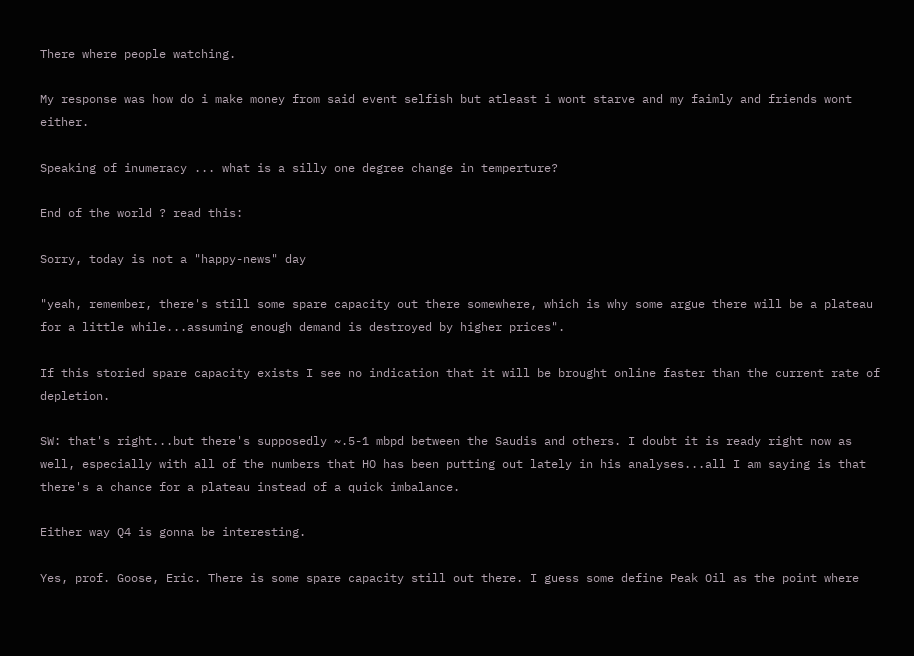There where people watching.

My response was how do i make money from said event selfish but atleast i wont starve and my faimly and friends wont either.

Speaking of inumeracy ... what is a silly one degree change in temperture?

End of the world ? read this:

Sorry, today is not a "happy-news" day

"yeah, remember, there's still some spare capacity out there somewhere, which is why some argue there will be a plateau for a little while...assuming enough demand is destroyed by higher prices".

If this storied spare capacity exists I see no indication that it will be brought online faster than the current rate of depletion.

SW: that's right...but there's supposedly ~.5-1 mbpd between the Saudis and others. I doubt it is ready right now as well, especially with all of the numbers that HO has been putting out lately in his analyses...all I am saying is that there's a chance for a plateau instead of a quick imbalance.

Either way Q4 is gonna be interesting.

Yes, prof. Goose, Eric. There is some spare capacity still out there. I guess some define Peak Oil as the point where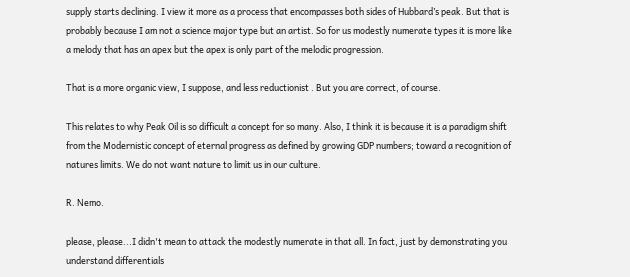supply starts declining. I view it more as a process that encompasses both sides of Hubbard’s peak. But that is probably because I am not a science major type but an artist. So for us modestly numerate types it is more like a melody that has an apex but the apex is only part of the melodic progression.

That is a more organic view, I suppose, and less reductionist . But you are correct, of course.

This relates to why Peak Oil is so difficult a concept for so many. Also, I think it is because it is a paradigm shift from the Modernistic concept of eternal progress as defined by growing GDP numbers; toward a recognition of natures limits. We do not want nature to limit us in our culture.

R. Nemo.

please, please...I didn't mean to attack the modestly numerate in that all. In fact, just by demonstrating you understand differentials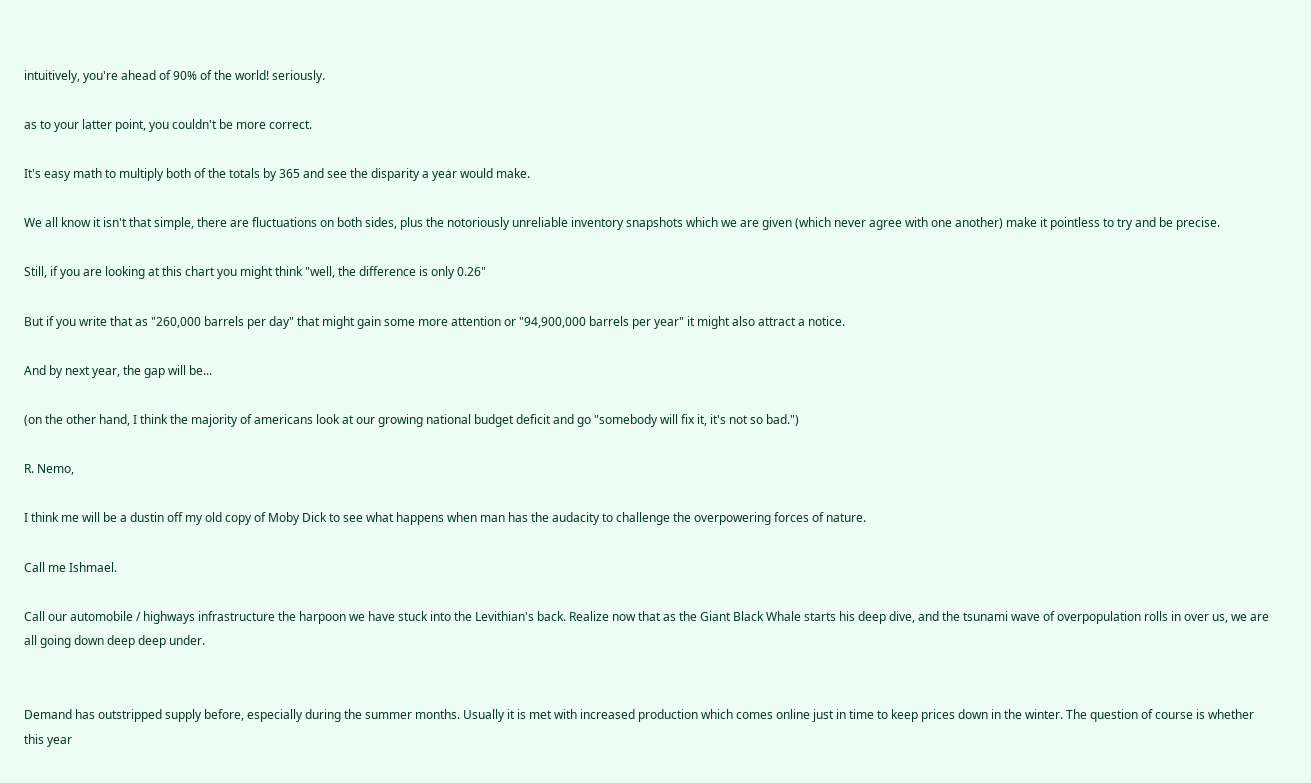intuitively, you're ahead of 90% of the world! seriously.

as to your latter point, you couldn't be more correct.

It's easy math to multiply both of the totals by 365 and see the disparity a year would make.

We all know it isn't that simple, there are fluctuations on both sides, plus the notoriously unreliable inventory snapshots which we are given (which never agree with one another) make it pointless to try and be precise.

Still, if you are looking at this chart you might think "well, the difference is only 0.26"

But if you write that as "260,000 barrels per day" that might gain some more attention or "94,900,000 barrels per year" it might also attract a notice.

And by next year, the gap will be...

(on the other hand, I think the majority of americans look at our growing national budget deficit and go "somebody will fix it, it's not so bad.")

R. Nemo,

I think me will be a dustin off my old copy of Moby Dick to see what happens when man has the audacity to challenge the overpowering forces of nature.

Call me Ishmael.

Call our automobile / highways infrastructure the harpoon we have stuck into the Levithian's back. Realize now that as the Giant Black Whale starts his deep dive, and the tsunami wave of overpopulation rolls in over us, we are all going down deep deep under.


Demand has outstripped supply before, especially during the summer months. Usually it is met with increased production which comes online just in time to keep prices down in the winter. The question of course is whether this year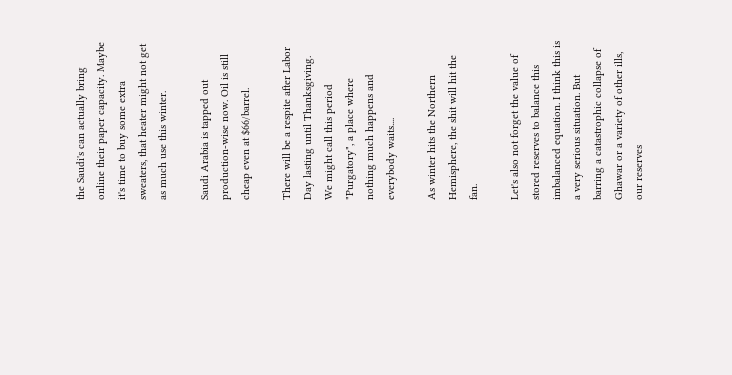the Saudi's can actually bring online their paper capacity. Maybe it's time to buy some extra sweaters, that heater might not get as much use this winter.

Saudi Arabia is tapped out production-wise now. Oil is still cheap even at $66/barrel.

There will be a respite after Labor Day lasting until Thanksgiving. We might call this period "Purgatory", a place where nothing much happens and everybody waits....

As winter hits the Northern Hemisphere, the shit will hit the fan.

Let's also not forget the value of stored reserves to balance this imbalanced equation. I think this is a very serious situation. But barring a catastrophic collapse of Ghawar or a variety of other ills, our reserves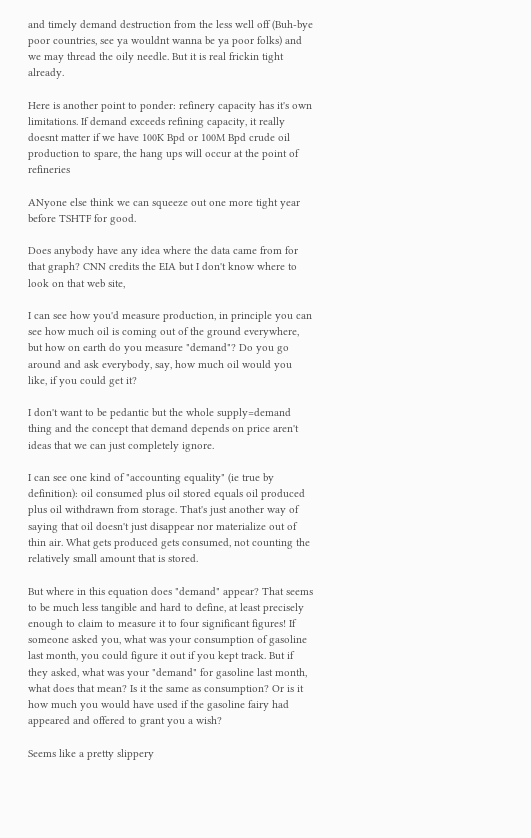and timely demand destruction from the less well off (Buh-bye poor countries, see ya wouldnt wanna be ya poor folks) and we may thread the oily needle. But it is real frickin tight already.

Here is another point to ponder: refinery capacity has it's own limitations. If demand exceeds refining capacity, it really doesnt matter if we have 100K Bpd or 100M Bpd crude oil production to spare, the hang ups will occur at the point of refineries

ANyone else think we can squeeze out one more tight year before TSHTF for good.

Does anybody have any idea where the data came from for that graph? CNN credits the EIA but I don't know where to look on that web site,

I can see how you'd measure production, in principle you can see how much oil is coming out of the ground everywhere, but how on earth do you measure "demand"? Do you go around and ask everybody, say, how much oil would you like, if you could get it?

I don't want to be pedantic but the whole supply=demand thing and the concept that demand depends on price aren't ideas that we can just completely ignore.

I can see one kind of "accounting equality" (ie true by definition): oil consumed plus oil stored equals oil produced plus oil withdrawn from storage. That's just another way of saying that oil doesn't just disappear nor materialize out of thin air. What gets produced gets consumed, not counting the relatively small amount that is stored.

But where in this equation does "demand" appear? That seems to be much less tangible and hard to define, at least precisely enough to claim to measure it to four significant figures! If someone asked you, what was your consumption of gasoline last month, you could figure it out if you kept track. But if they asked, what was your "demand" for gasoline last month, what does that mean? Is it the same as consumption? Or is it how much you would have used if the gasoline fairy had appeared and offered to grant you a wish?

Seems like a pretty slippery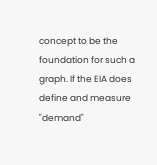concept to be the foundation for such a graph. If the EIA does define and measure "demand"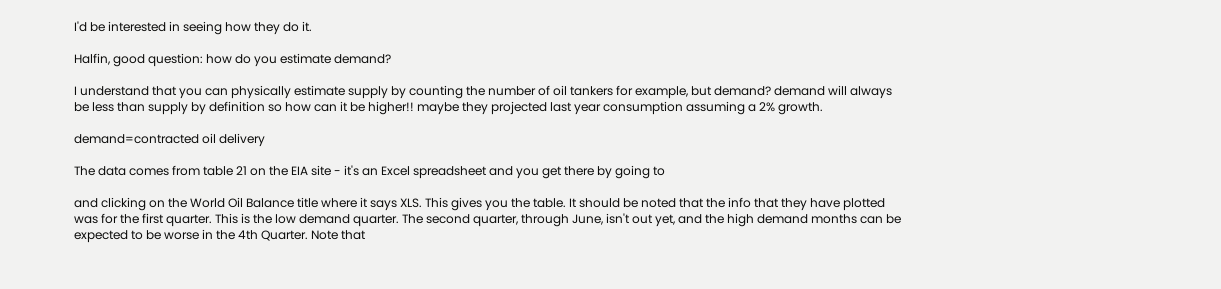I'd be interested in seeing how they do it.

Halfin, good question: how do you estimate demand?

I understand that you can physically estimate supply by counting the number of oil tankers for example, but demand? demand will always be less than supply by definition so how can it be higher!! maybe they projected last year consumption assuming a 2% growth.

demand=contracted oil delivery

The data comes from table 21 on the EIA site - it's an Excel spreadsheet and you get there by going to

and clicking on the World Oil Balance title where it says XLS. This gives you the table. It should be noted that the info that they have plotted was for the first quarter. This is the low demand quarter. The second quarter, through June, isn't out yet, and the high demand months can be expected to be worse in the 4th Quarter. Note that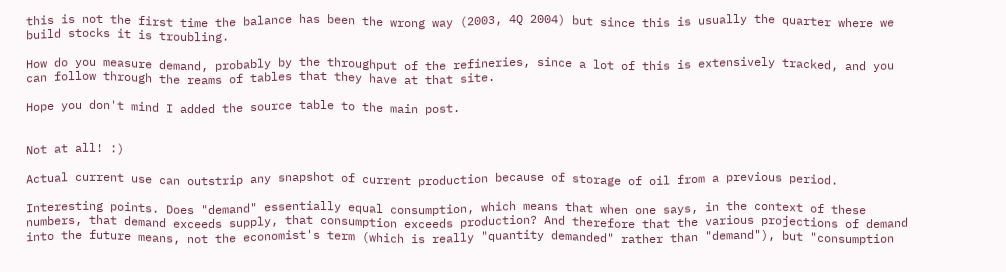this is not the first time the balance has been the wrong way (2003, 4Q 2004) but since this is usually the quarter where we build stocks it is troubling.

How do you measure demand, probably by the throughput of the refineries, since a lot of this is extensively tracked, and you can follow through the reams of tables that they have at that site.

Hope you don't mind I added the source table to the main post.


Not at all! :)

Actual current use can outstrip any snapshot of current production because of storage of oil from a previous period.

Interesting points. Does "demand" essentially equal consumption, which means that when one says, in the context of these numbers, that demand exceeds supply, that consumption exceeds production? And therefore that the various projections of demand into the future means, not the economist's term (which is really "quantity demanded" rather than "demand"), but "consumption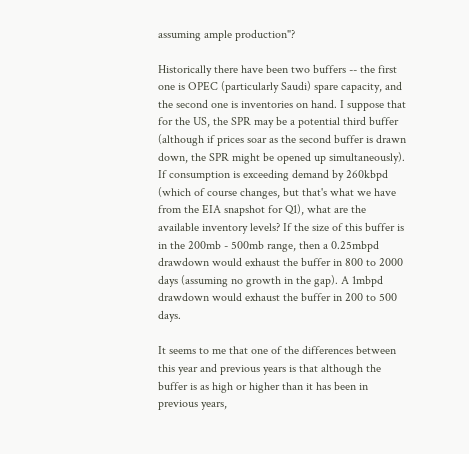assuming ample production"?

Historically there have been two buffers -- the first one is OPEC (particularly Saudi) spare capacity, and the second one is inventories on hand. I suppose that for the US, the SPR may be a potential third buffer (although if prices soar as the second buffer is drawn down, the SPR might be opened up simultaneously). If consumption is exceeding demand by 260kbpd (which of course changes, but that's what we have from the EIA snapshot for Q1), what are the available inventory levels? If the size of this buffer is in the 200mb - 500mb range, then a 0.25mbpd drawdown would exhaust the buffer in 800 to 2000 days (assuming no growth in the gap). A 1mbpd drawdown would exhaust the buffer in 200 to 500 days.

It seems to me that one of the differences between this year and previous years is that although the buffer is as high or higher than it has been in previous years,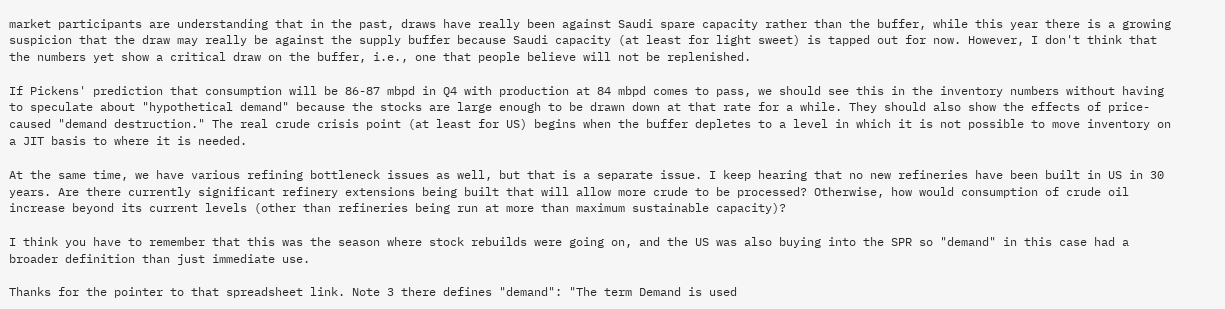market participants are understanding that in the past, draws have really been against Saudi spare capacity rather than the buffer, while this year there is a growing suspicion that the draw may really be against the supply buffer because Saudi capacity (at least for light sweet) is tapped out for now. However, I don't think that the numbers yet show a critical draw on the buffer, i.e., one that people believe will not be replenished.

If Pickens' prediction that consumption will be 86-87 mbpd in Q4 with production at 84 mbpd comes to pass, we should see this in the inventory numbers without having to speculate about "hypothetical demand" because the stocks are large enough to be drawn down at that rate for a while. They should also show the effects of price-caused "demand destruction." The real crude crisis point (at least for US) begins when the buffer depletes to a level in which it is not possible to move inventory on a JIT basis to where it is needed.

At the same time, we have various refining bottleneck issues as well, but that is a separate issue. I keep hearing that no new refineries have been built in US in 30 years. Are there currently significant refinery extensions being built that will allow more crude to be processed? Otherwise, how would consumption of crude oil increase beyond its current levels (other than refineries being run at more than maximum sustainable capacity)?

I think you have to remember that this was the season where stock rebuilds were going on, and the US was also buying into the SPR so "demand" in this case had a broader definition than just immediate use.

Thanks for the pointer to that spreadsheet link. Note 3 there defines "demand": "The term Demand is used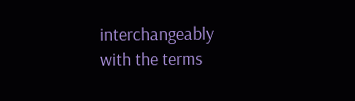interchangeably with the terms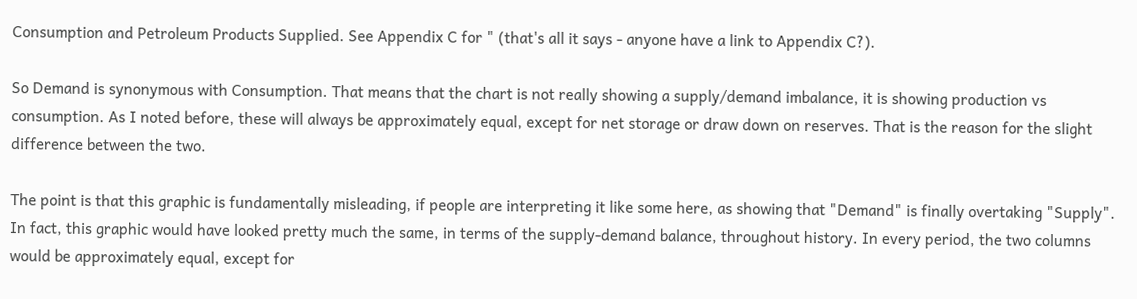Consumption and Petroleum Products Supplied. See Appendix C for " (that's all it says - anyone have a link to Appendix C?).

So Demand is synonymous with Consumption. That means that the chart is not really showing a supply/demand imbalance, it is showing production vs consumption. As I noted before, these will always be approximately equal, except for net storage or draw down on reserves. That is the reason for the slight difference between the two.

The point is that this graphic is fundamentally misleading, if people are interpreting it like some here, as showing that "Demand" is finally overtaking "Supply". In fact, this graphic would have looked pretty much the same, in terms of the supply-demand balance, throughout history. In every period, the two columns would be approximately equal, except for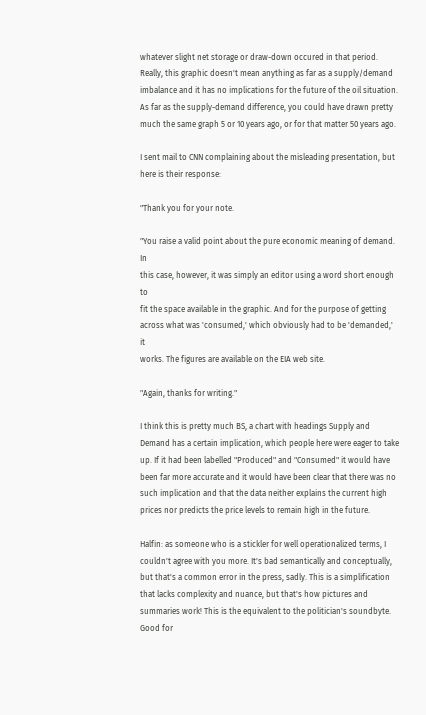whatever slight net storage or draw-down occured in that period. Really, this graphic doesn't mean anything as far as a supply/demand imbalance and it has no implications for the future of the oil situation. As far as the supply-demand difference, you could have drawn pretty much the same graph 5 or 10 years ago, or for that matter 50 years ago.

I sent mail to CNN complaining about the misleading presentation, but here is their response:

"Thank you for your note.

"You raise a valid point about the pure economic meaning of demand. In
this case, however, it was simply an editor using a word short enough to
fit the space available in the graphic. And for the purpose of getting
across what was 'consumed,' which obviously had to be 'demanded,' it
works. The figures are available on the EIA web site.

"Again, thanks for writing."

I think this is pretty much BS, a chart with headings Supply and Demand has a certain implication, which people here were eager to take up. If it had been labelled "Produced" and "Consumed" it would have been far more accurate and it would have been clear that there was no such implication and that the data neither explains the current high prices nor predicts the price levels to remain high in the future.

Halfin: as someone who is a stickler for well operationalized terms, I couldn't agree with you more. It's bad semantically and conceptually, but that's a common error in the press, sadly. This is a simplification that lacks complexity and nuance, but that's how pictures and summaries work! This is the equivalent to the politician's soundbyte. Good for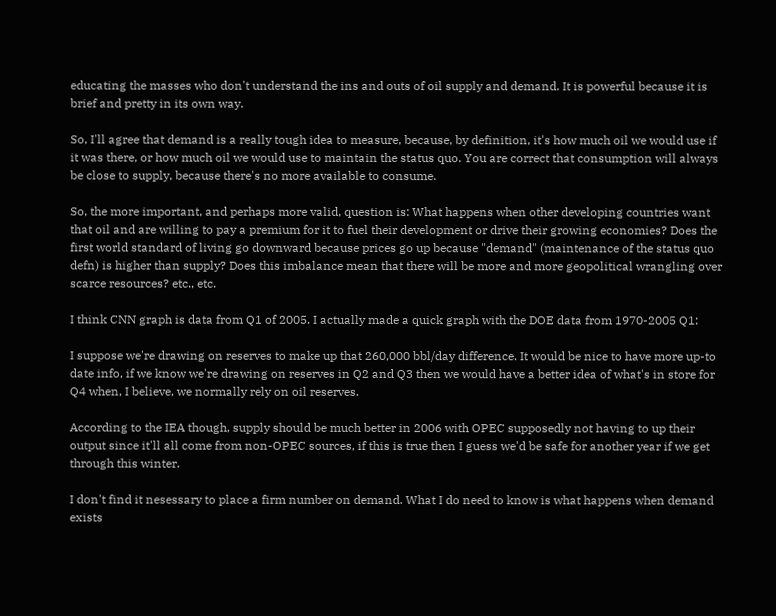educating the masses who don't understand the ins and outs of oil supply and demand. It is powerful because it is brief and pretty in its own way.

So, I'll agree that demand is a really tough idea to measure, because, by definition, it's how much oil we would use if it was there, or how much oil we would use to maintain the status quo. You are correct that consumption will always be close to supply, because there's no more available to consume.

So, the more important, and perhaps more valid, question is: What happens when other developing countries want that oil and are willing to pay a premium for it to fuel their development or drive their growing economies? Does the first world standard of living go downward because prices go up because "demand" (maintenance of the status quo defn) is higher than supply? Does this imbalance mean that there will be more and more geopolitical wrangling over scarce resources? etc., etc.

I think CNN graph is data from Q1 of 2005. I actually made a quick graph with the DOE data from 1970-2005 Q1:

I suppose we're drawing on reserves to make up that 260,000 bbl/day difference. It would be nice to have more up-to date info, if we know we're drawing on reserves in Q2 and Q3 then we would have a better idea of what's in store for Q4 when, I believe, we normally rely on oil reserves.

According to the IEA though, supply should be much better in 2006 with OPEC supposedly not having to up their output since it'll all come from non-OPEC sources, if this is true then I guess we'd be safe for another year if we get through this winter.

I don't find it nesessary to place a firm number on demand. What I do need to know is what happens when demand exists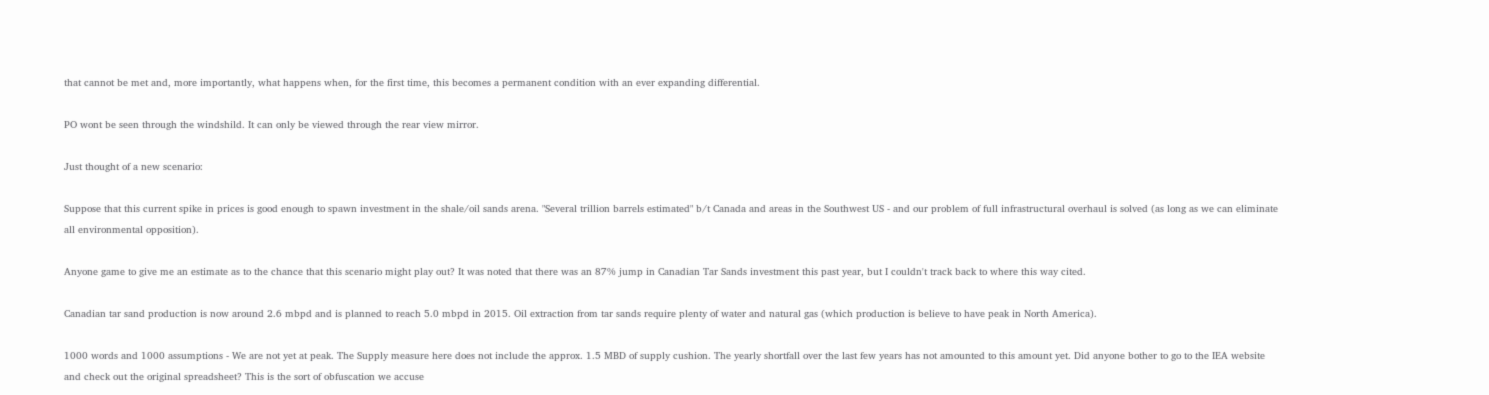that cannot be met and, more importantly, what happens when, for the first time, this becomes a permanent condition with an ever expanding differential.

PO wont be seen through the windshild. It can only be viewed through the rear view mirror.

Just thought of a new scenario:

Suppose that this current spike in prices is good enough to spawn investment in the shale/oil sands arena. "Several trillion barrels estimated" b/t Canada and areas in the Southwest US - and our problem of full infrastructural overhaul is solved (as long as we can eliminate all environmental opposition).

Anyone game to give me an estimate as to the chance that this scenario might play out? It was noted that there was an 87% jump in Canadian Tar Sands investment this past year, but I couldn't track back to where this way cited.

Canadian tar sand production is now around 2.6 mbpd and is planned to reach 5.0 mbpd in 2015. Oil extraction from tar sands require plenty of water and natural gas (which production is believe to have peak in North America).

1000 words and 1000 assumptions - We are not yet at peak. The Supply measure here does not include the approx. 1.5 MBD of supply cushion. The yearly shortfall over the last few years has not amounted to this amount yet. Did anyone bother to go to the IEA website and check out the original spreadsheet? This is the sort of obfuscation we accuse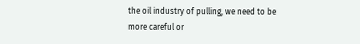the oil industry of pulling, we need to be more careful or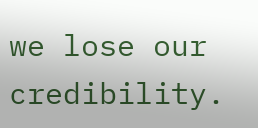we lose our credibility.